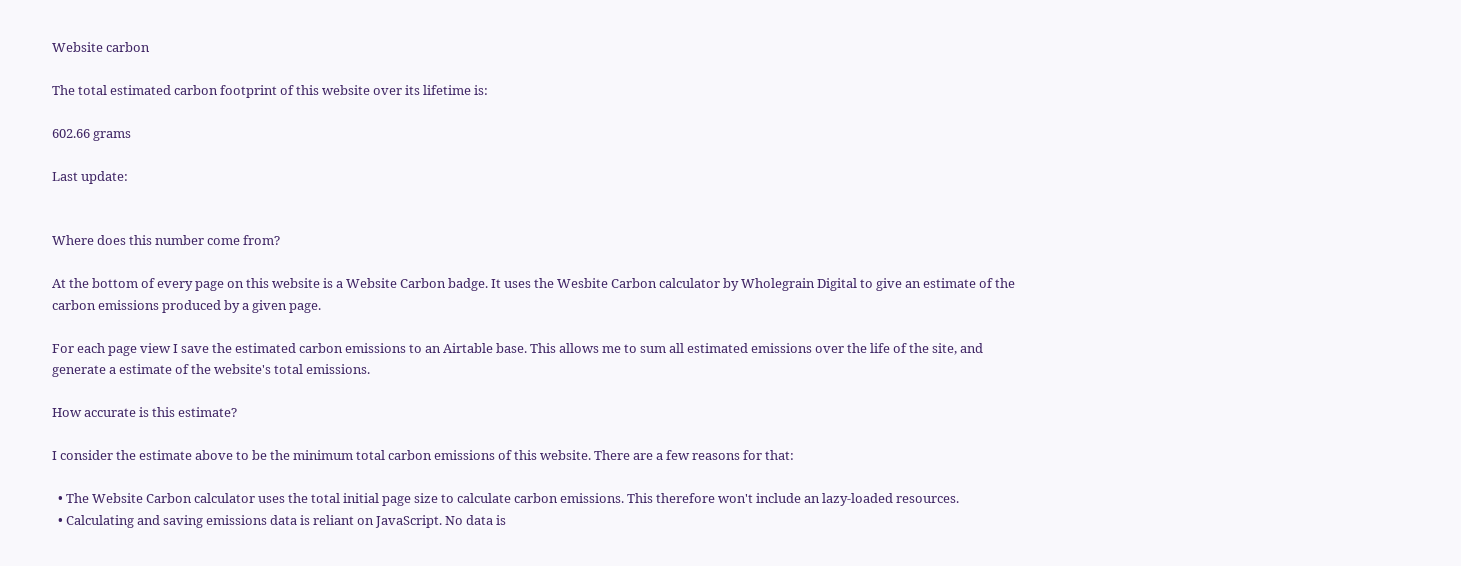Website carbon

The total estimated carbon footprint of this website over its lifetime is:

602.66 grams

Last update:


Where does this number come from?

At the bottom of every page on this website is a Website Carbon badge. It uses the Wesbite Carbon calculator by Wholegrain Digital to give an estimate of the carbon emissions produced by a given page.

For each page view I save the estimated carbon emissions to an Airtable base. This allows me to sum all estimated emissions over the life of the site, and generate a estimate of the website's total emissions.

How accurate is this estimate?

I consider the estimate above to be the minimum total carbon emissions of this website. There are a few reasons for that:

  • The Website Carbon calculator uses the total initial page size to calculate carbon emissions. This therefore won't include an lazy-loaded resources.
  • Calculating and saving emissions data is reliant on JavaScript. No data is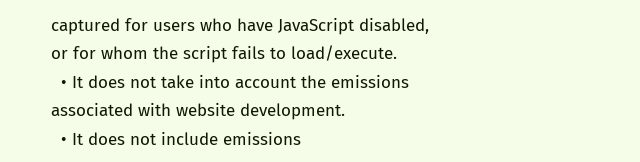captured for users who have JavaScript disabled, or for whom the script fails to load/execute.
  • It does not take into account the emissions associated with website development.
  • It does not include emissions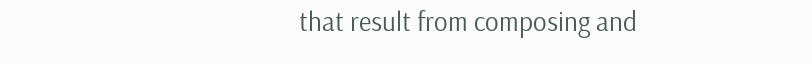that result from composing and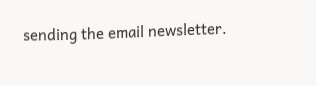sending the email newsletter.